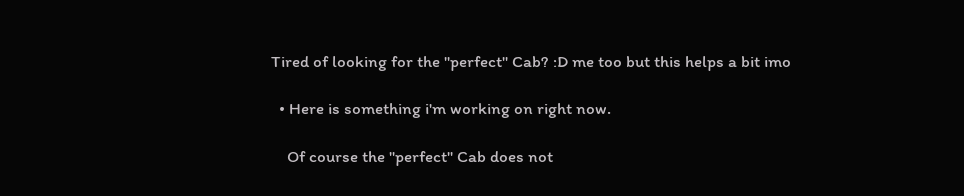Tired of looking for the "perfect" Cab? :D me too but this helps a bit imo

  • Here is something i'm working on right now.

    Of course the "perfect" Cab does not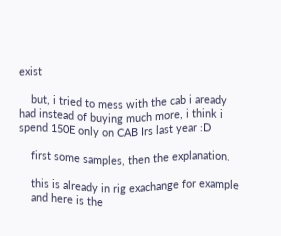exist

    but, i tried to mess with the cab i aready had instead of buying much more, i think i spend 150E only on CAB Irs last year :D

    first some samples, then the explanation.

    this is already in rig exachange for example
    and here is the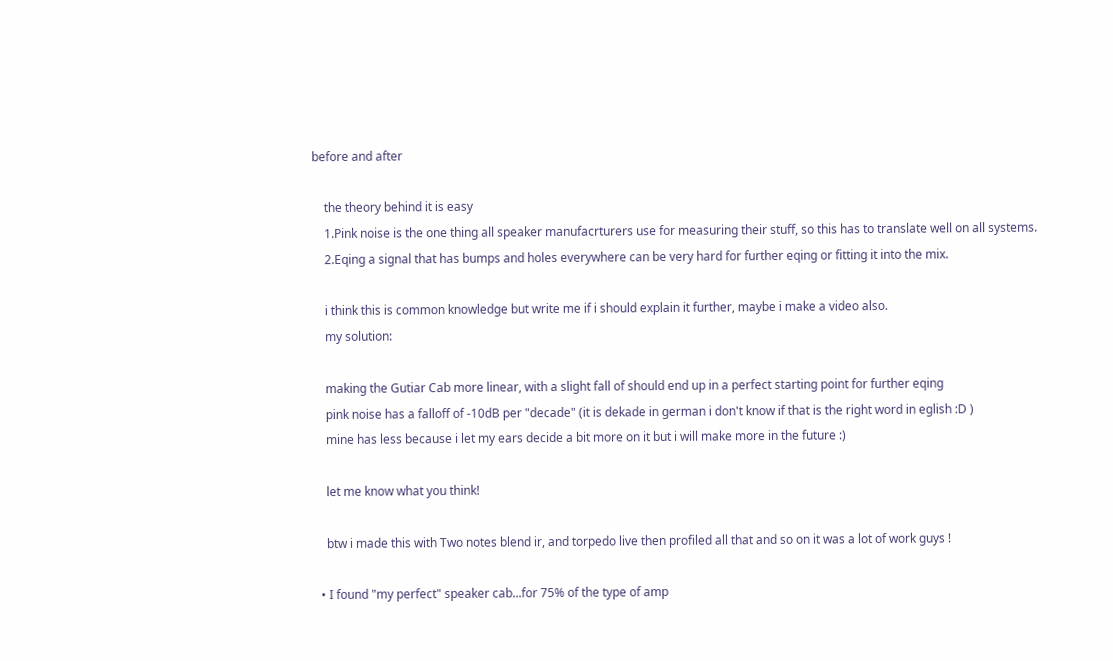before and after

    the theory behind it is easy
    1.Pink noise is the one thing all speaker manufacrturers use for measuring their stuff, so this has to translate well on all systems.
    2.Eqing a signal that has bumps and holes everywhere can be very hard for further eqing or fitting it into the mix.

    i think this is common knowledge but write me if i should explain it further, maybe i make a video also.
    my solution:

    making the Gutiar Cab more linear, with a slight fall of should end up in a perfect starting point for further eqing
    pink noise has a falloff of -10dB per "decade" (it is dekade in german i don't know if that is the right word in eglish :D )
    mine has less because i let my ears decide a bit more on it but i will make more in the future :)

    let me know what you think!

    btw i made this with Two notes blend ir, and torpedo live then profiled all that and so on it was a lot of work guys !

  • I found "my perfect" speaker cab...for 75% of the type of amp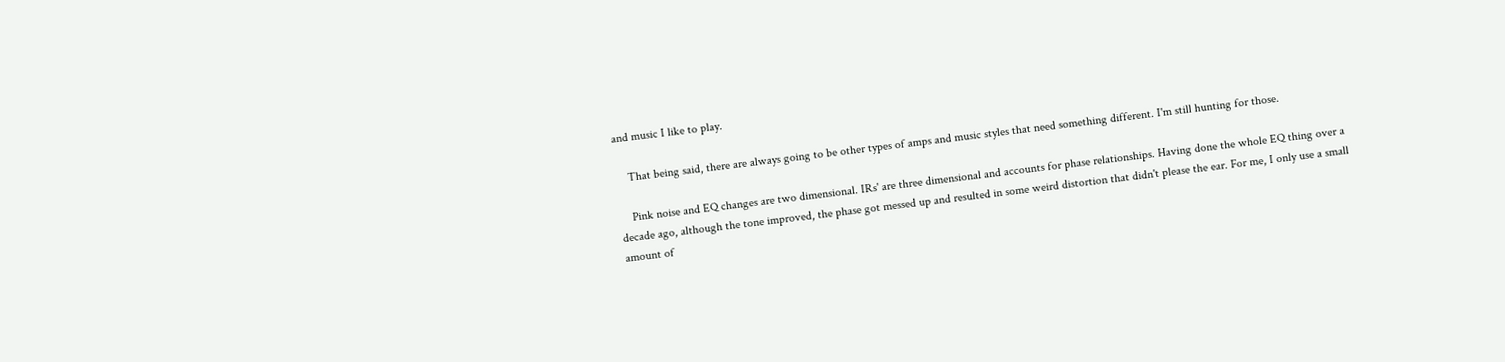and music I like to play.

    That being said, there are always going to be other types of amps and music styles that need something different. I'm still hunting for those.

    Pink noise and EQ changes are two dimensional. IRs' are three dimensional and accounts for phase relationships. Having done the whole EQ thing over a decade ago, although the tone improved, the phase got messed up and resulted in some weird distortion that didn't please the ear. For me, I only use a small amount of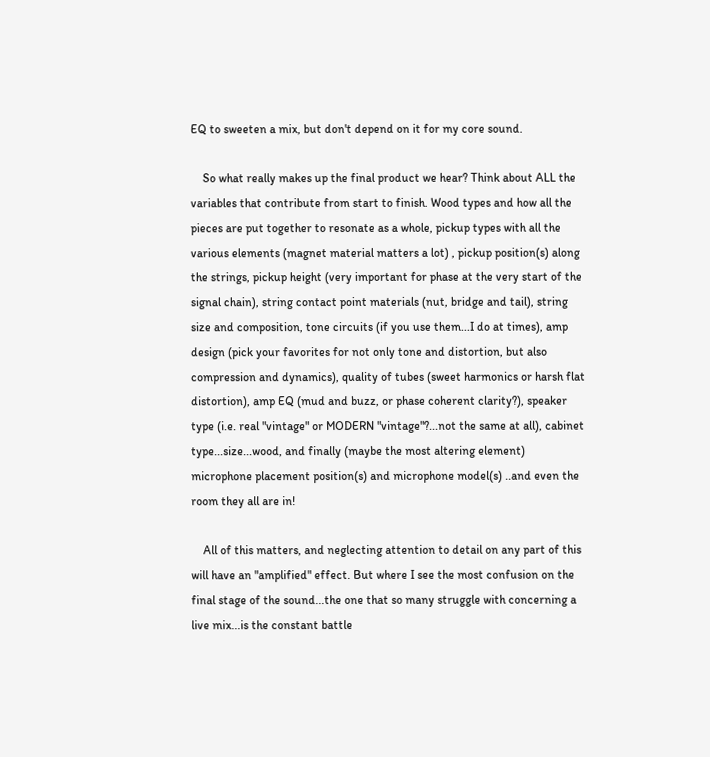EQ to sweeten a mix, but don't depend on it for my core sound.

    So what really makes up the final product we hear? Think about ALL the variables that contribute from start to finish. Wood types and how all the pieces are put together to resonate as a whole, pickup types with all the various elements (magnet material matters a lot) , pickup position(s) along the strings, pickup height (very important for phase at the very start of the signal chain), string contact point materials (nut, bridge and tail), string size and composition, tone circuits (if you use them...I do at times), amp design (pick your favorites for not only tone and distortion, but also compression and dynamics), quality of tubes (sweet harmonics or harsh flat distortion), amp EQ (mud and buzz, or phase coherent clarity?), speaker type (i.e. real "vintage" or MODERN "vintage"?...not the same at all), cabinet type...size...wood, and finally (maybe the most altering element) microphone placement position(s) and microphone model(s) ..and even the room they all are in!

    All of this matters, and neglecting attention to detail on any part of this will have an "amplified" effect. But where I see the most confusion on the final stage of the sound...the one that so many struggle with concerning a live mix...is the constant battle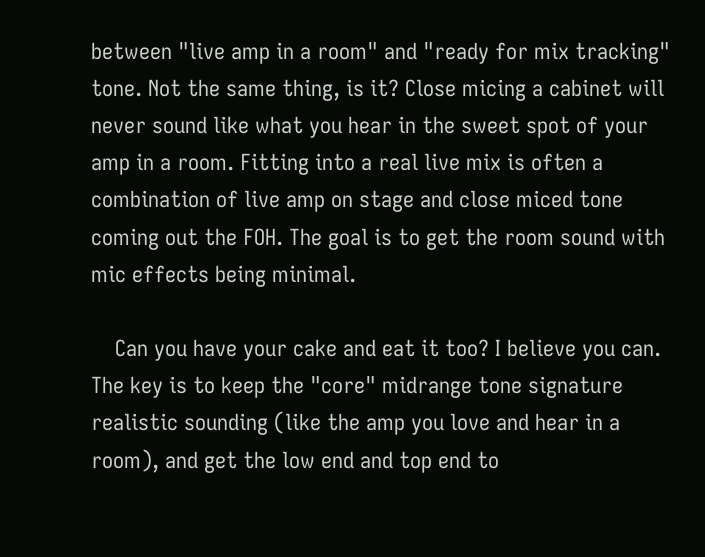between "live amp in a room" and "ready for mix tracking" tone. Not the same thing, is it? Close micing a cabinet will never sound like what you hear in the sweet spot of your amp in a room. Fitting into a real live mix is often a combination of live amp on stage and close miced tone coming out the FOH. The goal is to get the room sound with mic effects being minimal.

    Can you have your cake and eat it too? I believe you can. The key is to keep the "core" midrange tone signature realistic sounding (like the amp you love and hear in a room), and get the low end and top end to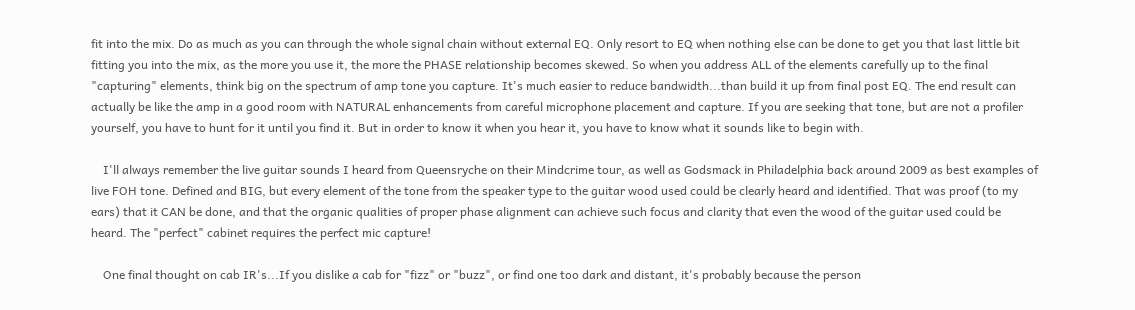fit into the mix. Do as much as you can through the whole signal chain without external EQ. Only resort to EQ when nothing else can be done to get you that last little bit fitting you into the mix, as the more you use it, the more the PHASE relationship becomes skewed. So when you address ALL of the elements carefully up to the final "capturing" elements, think big on the spectrum of amp tone you capture. It's much easier to reduce bandwidth...than build it up from final post EQ. The end result can actually be like the amp in a good room with NATURAL enhancements from careful microphone placement and capture. If you are seeking that tone, but are not a profiler yourself, you have to hunt for it until you find it. But in order to know it when you hear it, you have to know what it sounds like to begin with.

    I'll always remember the live guitar sounds I heard from Queensryche on their Mindcrime tour, as well as Godsmack in Philadelphia back around 2009 as best examples of live FOH tone. Defined and BIG, but every element of the tone from the speaker type to the guitar wood used could be clearly heard and identified. That was proof (to my ears) that it CAN be done, and that the organic qualities of proper phase alignment can achieve such focus and clarity that even the wood of the guitar used could be heard. The "perfect" cabinet requires the perfect mic capture!

    One final thought on cab IR's...If you dislike a cab for "fizz" or "buzz", or find one too dark and distant, it's probably because the person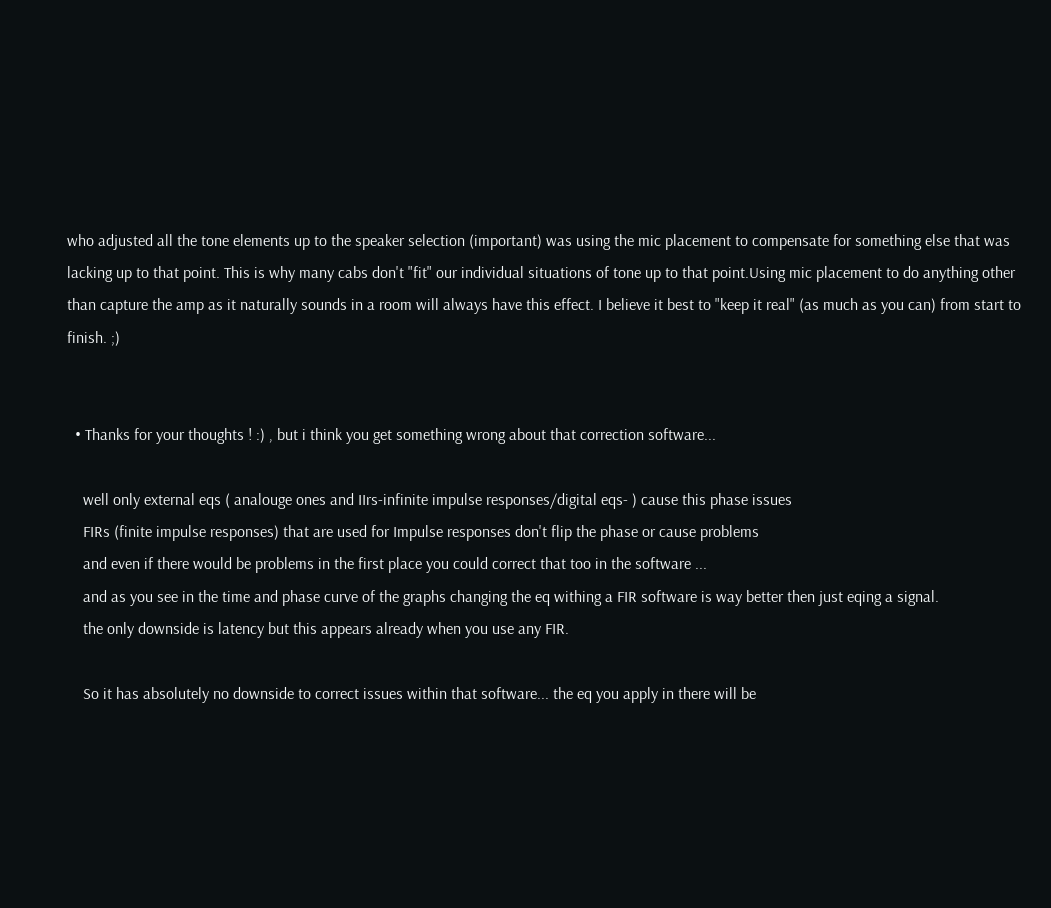who adjusted all the tone elements up to the speaker selection (important) was using the mic placement to compensate for something else that was lacking up to that point. This is why many cabs don't "fit" our individual situations of tone up to that point.Using mic placement to do anything other than capture the amp as it naturally sounds in a room will always have this effect. I believe it best to "keep it real" (as much as you can) from start to finish. ;)


  • Thanks for your thoughts ! :) , but i think you get something wrong about that correction software...

    well only external eqs ( analouge ones and IIrs-infinite impulse responses/digital eqs- ) cause this phase issues
    FIRs (finite impulse responses) that are used for Impulse responses don't flip the phase or cause problems
    and even if there would be problems in the first place you could correct that too in the software ...
    and as you see in the time and phase curve of the graphs changing the eq withing a FIR software is way better then just eqing a signal.
    the only downside is latency but this appears already when you use any FIR.

    So it has absolutely no downside to correct issues within that software... the eq you apply in there will be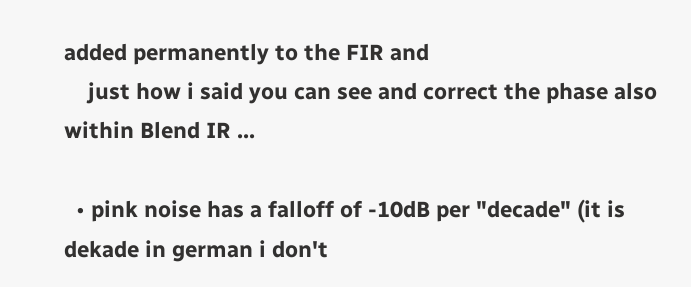added permanently to the FIR and
    just how i said you can see and correct the phase also within Blend IR ...

  • pink noise has a falloff of -10dB per "decade" (it is dekade in german i don't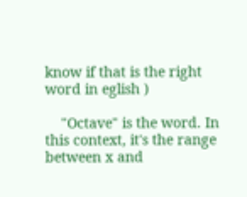know if that is the right word in eglish )

    "Octave" is the word. In this context, it's the range between x and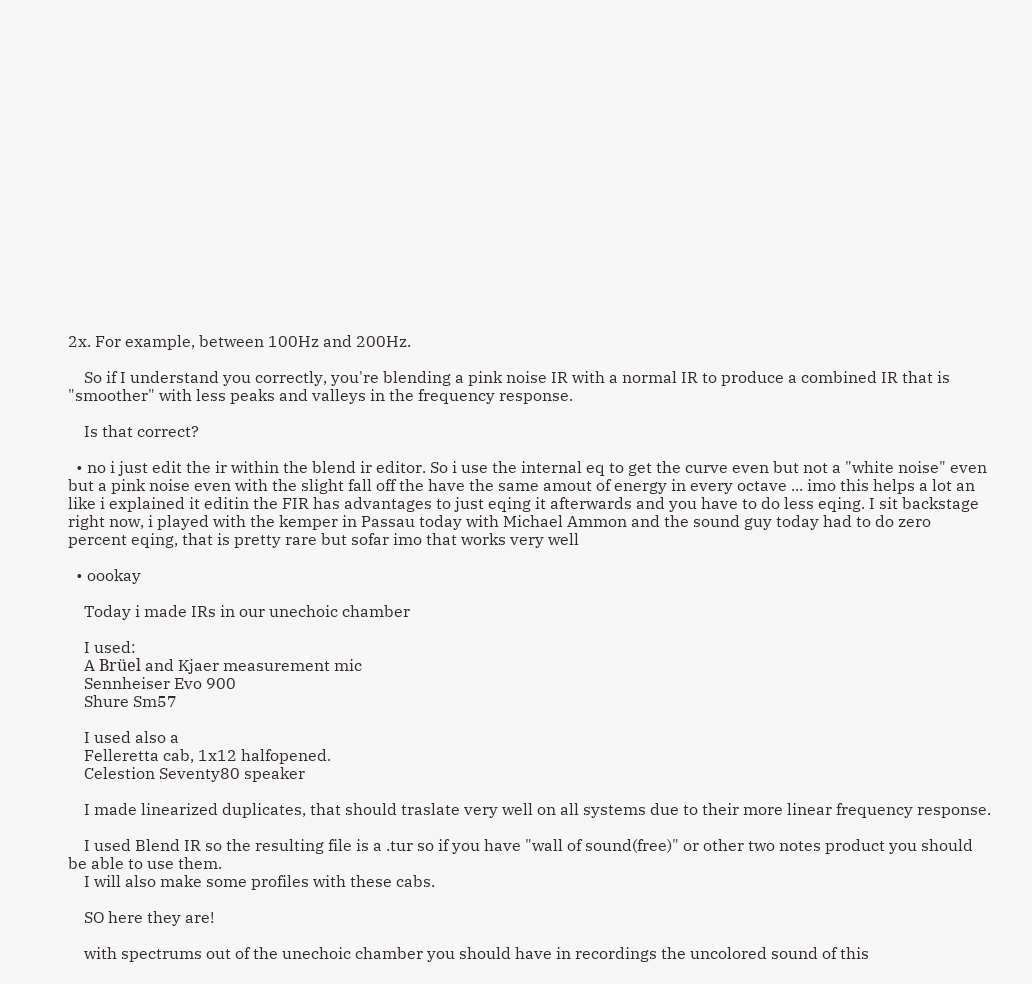2x. For example, between 100Hz and 200Hz.

    So if I understand you correctly, you're blending a pink noise IR with a normal IR to produce a combined IR that is "smoother" with less peaks and valleys in the frequency response.

    Is that correct?

  • no i just edit the ir within the blend ir editor. So i use the internal eq to get the curve even but not a "white noise" even but a pink noise even with the slight fall off the have the same amout of energy in every octave ... imo this helps a lot an like i explained it editin the FIR has advantages to just eqing it afterwards and you have to do less eqing. I sit backstage right now, i played with the kemper in Passau today with Michael Ammon and the sound guy today had to do zero percent eqing, that is pretty rare but sofar imo that works very well

  • oookay

    Today i made IRs in our unechoic chamber

    I used:
    A Brüel and Kjaer measurement mic
    Sennheiser Evo 900
    Shure Sm57

    I used also a
    Felleretta cab, 1x12 halfopened.
    Celestion Seventy80 speaker

    I made linearized duplicates, that should traslate very well on all systems due to their more linear frequency response.

    I used Blend IR so the resulting file is a .tur so if you have "wall of sound(free)" or other two notes product you should be able to use them.
    I will also make some profiles with these cabs.

    SO here they are!

    with spectrums out of the unechoic chamber you should have in recordings the uncolored sound of this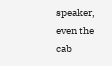speaker, even the cab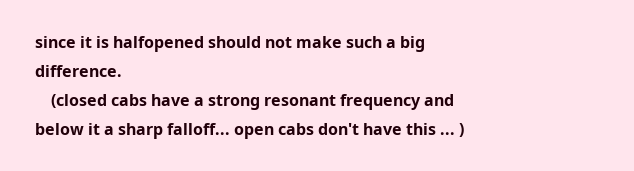since it is halfopened should not make such a big difference.
    (closed cabs have a strong resonant frequency and below it a sharp falloff... open cabs don't have this ... )